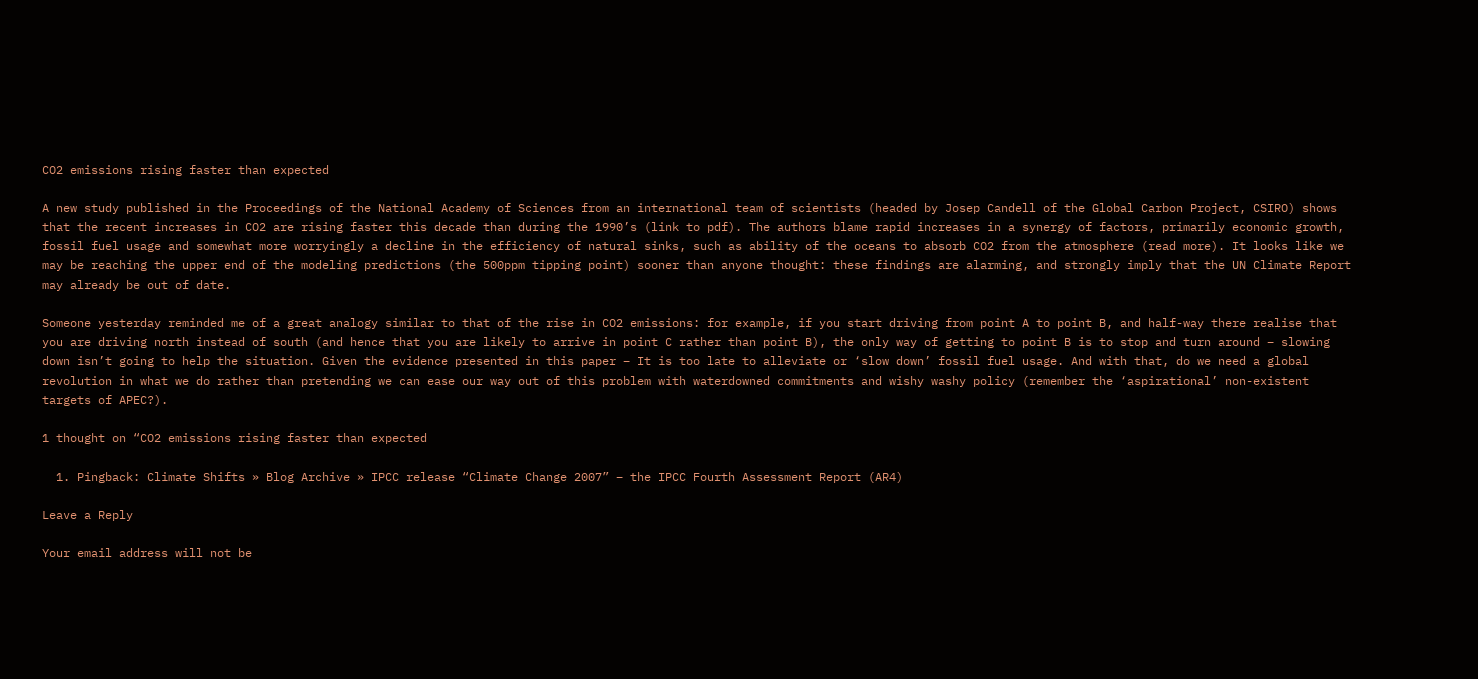CO2 emissions rising faster than expected

A new study published in the Proceedings of the National Academy of Sciences from an international team of scientists (headed by Josep Candell of the Global Carbon Project, CSIRO) shows that the recent increases in CO2 are rising faster this decade than during the 1990’s (link to pdf). The authors blame rapid increases in a synergy of factors, primarily economic growth, fossil fuel usage and somewhat more worryingly a decline in the efficiency of natural sinks, such as ability of the oceans to absorb CO2 from the atmosphere (read more). It looks like we may be reaching the upper end of the modeling predictions (the 500ppm tipping point) sooner than anyone thought: these findings are alarming, and strongly imply that the UN Climate Report may already be out of date.

Someone yesterday reminded me of a great analogy similar to that of the rise in CO2 emissions: for example, if you start driving from point A to point B, and half-way there realise that you are driving north instead of south (and hence that you are likely to arrive in point C rather than point B), the only way of getting to point B is to stop and turn around – slowing down isn’t going to help the situation. Given the evidence presented in this paper – It is too late to alleviate or ‘slow down’ fossil fuel usage. And with that, do we need a global revolution in what we do rather than pretending we can ease our way out of this problem with waterdowned commitments and wishy washy policy (remember the ‘aspirational’ non-existent targets of APEC?).

1 thought on “CO2 emissions rising faster than expected

  1. Pingback: Climate Shifts » Blog Archive » IPCC release “Climate Change 2007” – the IPCC Fourth Assessment Report (AR4)

Leave a Reply

Your email address will not be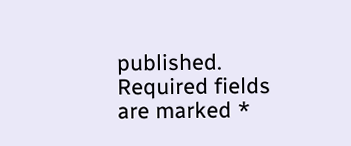published. Required fields are marked *